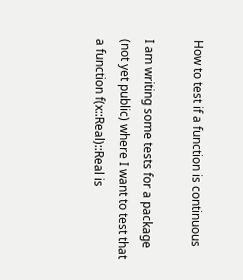How to test if a function is continuous

I am writing some tests for a package (not yet public) where I want to test that a function f(x::Real)::Real is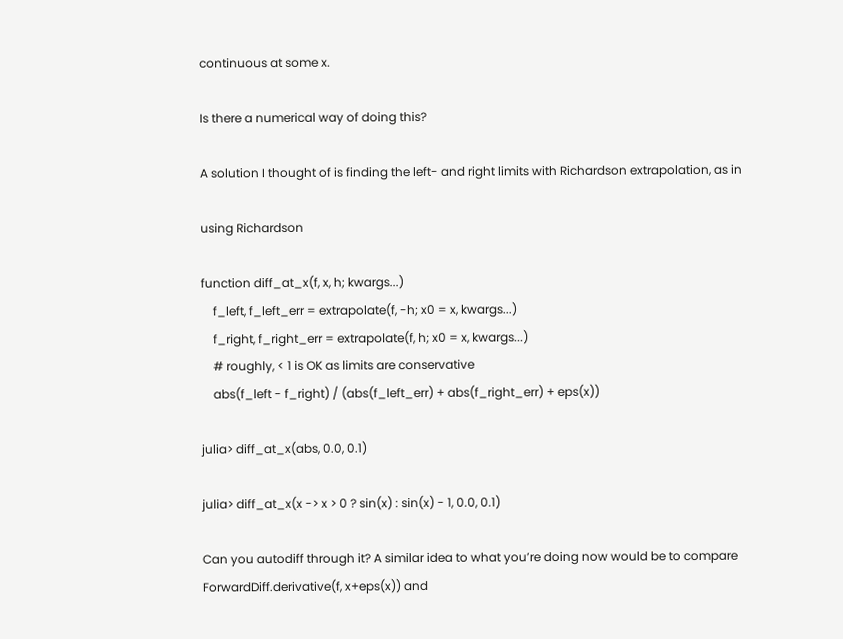continuous at some x.

Is there a numerical way of doing this?

A solution I thought of is finding the left- and right limits with Richardson extrapolation, as in

using Richardson

function diff_at_x(f, x, h; kwargs...)
    f_left, f_left_err = extrapolate(f, -h; x0 = x, kwargs...)
    f_right, f_right_err = extrapolate(f, h; x0 = x, kwargs...)
    # roughly, < 1 is OK as limits are conservative
    abs(f_left - f_right) / (abs(f_left_err) + abs(f_right_err) + eps(x))

julia> diff_at_x(abs, 0.0, 0.1)

julia> diff_at_x(x -> x > 0 ? sin(x) : sin(x) - 1, 0.0, 0.1)

Can you autodiff through it? A similar idea to what you’re doing now would be to compare ForwardDiff.derivative(f, x+eps(x)) and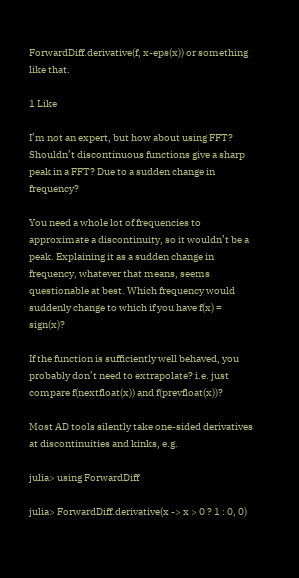ForwardDiff.derivative(f, x-eps(x)) or something like that.

1 Like

I’m not an expert, but how about using FFT? Shouldn’t discontinuous functions give a sharp peak in a FFT? Due to a sudden change in frequency?

You need a whole lot of frequencies to approximate a discontinuity, so it wouldn’t be a peak. Explaining it as a sudden change in frequency, whatever that means, seems questionable at best. Which frequency would suddenly change to which if you have f(x) = sign(x)?

If the function is sufficiently well behaved, you probably don’t need to extrapolate? i.e. just compare f(nextfloat(x)) and f(prevfloat(x))?

Most AD tools silently take one-sided derivatives at discontinuities and kinks, e.g.

julia> using ForwardDiff

julia> ForwardDiff.derivative(x -> x > 0 ? 1 : 0, 0)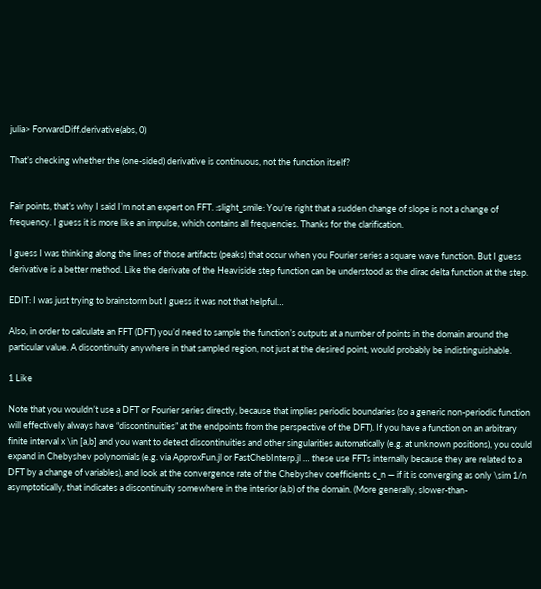julia> ForwardDiff.derivative(abs, 0)

That’s checking whether the (one-sided) derivative is continuous, not the function itself?


Fair points, that’s why I said I’m not an expert on FFT. :slight_smile: You’re right that a sudden change of slope is not a change of frequency. I guess it is more like an impulse, which contains all frequencies. Thanks for the clarification.

I guess I was thinking along the lines of those artifacts (peaks) that occur when you Fourier series a square wave function. But I guess derivative is a better method. Like the derivate of the Heaviside step function can be understood as the dirac delta function at the step.

EDIT: I was just trying to brainstorm but I guess it was not that helpful…

Also, in order to calculate an FFT (DFT) you’d need to sample the function’s outputs at a number of points in the domain around the particular value. A discontinuity anywhere in that sampled region, not just at the desired point, would probably be indistinguishable.

1 Like

Note that you wouldn’t use a DFT or Fourier series directly, because that implies periodic boundaries (so a generic non-periodic function will effectively always have “discontinuities” at the endpoints from the perspective of the DFT). If you have a function on an arbitrary finite interval x \in [a,b] and you want to detect discontinuities and other singularities automatically (e.g. at unknown positions), you could expand in Chebyshev polynomials (e.g. via ApproxFun.jl or FastChebInterp.jl … these use FFTs internally because they are related to a DFT by a change of variables), and look at the convergence rate of the Chebyshev coefficients c_n — if it is converging as only \sim 1/n asymptotically, that indicates a discontinuity somewhere in the interior (a,b) of the domain. (More generally, slower-than-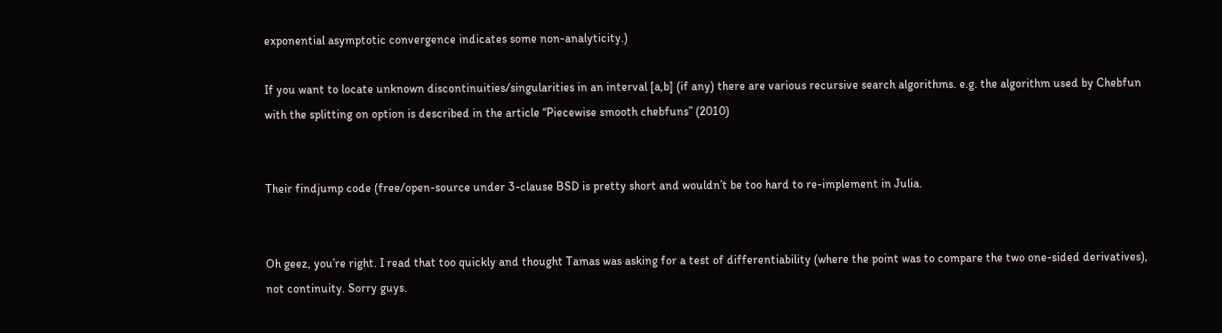exponential asymptotic convergence indicates some non-analyticity.)

If you want to locate unknown discontinuities/singularities in an interval [a,b] (if any) there are various recursive search algorithms. e.g. the algorithm used by Chebfun with the splitting on option is described in the article “Piecewise smooth chebfuns” (2010)


Their findjump code (free/open-source under 3-clause BSD is pretty short and wouldn’t be too hard to re-implement in Julia.


Oh geez, you’re right. I read that too quickly and thought Tamas was asking for a test of differentiability (where the point was to compare the two one-sided derivatives), not continuity. Sorry guys.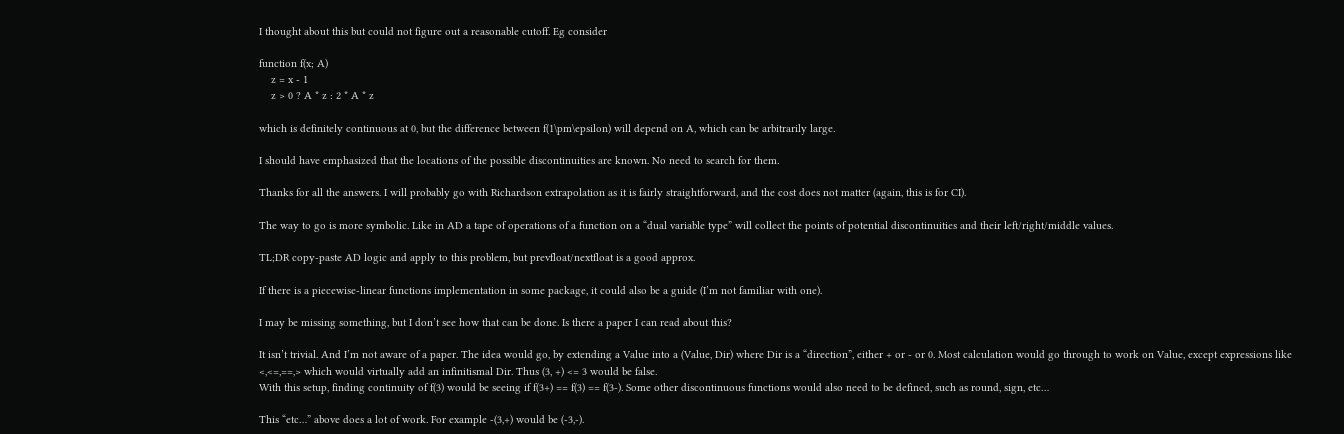I thought about this but could not figure out a reasonable cutoff. Eg consider

function f(x; A)
    z = x - 1
    z > 0 ? A * z : 2 * A * z

which is definitely continuous at 0, but the difference between f(1\pm\epsilon) will depend on A, which can be arbitrarily large.

I should have emphasized that the locations of the possible discontinuities are known. No need to search for them.

Thanks for all the answers. I will probably go with Richardson extrapolation as it is fairly straightforward, and the cost does not matter (again, this is for CI).

The way to go is more symbolic. Like in AD a tape of operations of a function on a “dual variable type” will collect the points of potential discontinuities and their left/right/middle values.

TL;DR copy-paste AD logic and apply to this problem, but prevfloat/nextfloat is a good approx.

If there is a piecewise-linear functions implementation in some package, it could also be a guide (I’m not familiar with one).

I may be missing something, but I don’t see how that can be done. Is there a paper I can read about this?

It isn’t trivial. And I’m not aware of a paper. The idea would go, by extending a Value into a (Value, Dir) where Dir is a “direction”, either + or - or 0. Most calculation would go through to work on Value, except expressions like <,<=,==,> which would virtually add an infinitismal Dir. Thus (3, +) <= 3 would be false.
With this setup, finding continuity of f(3) would be seeing if f(3+) == f(3) == f(3-). Some other discontinuous functions would also need to be defined, such as round, sign, etc…

This “etc…” above does a lot of work. For example -(3,+) would be (-3,-).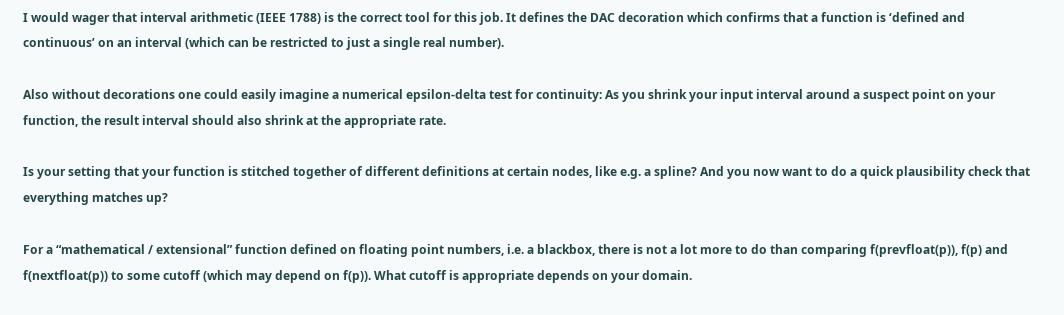I would wager that interval arithmetic (IEEE 1788) is the correct tool for this job. It defines the DAC decoration which confirms that a function is ‘defined and continuous’ on an interval (which can be restricted to just a single real number).

Also without decorations one could easily imagine a numerical epsilon-delta test for continuity: As you shrink your input interval around a suspect point on your function, the result interval should also shrink at the appropriate rate.

Is your setting that your function is stitched together of different definitions at certain nodes, like e.g. a spline? And you now want to do a quick plausibility check that everything matches up?

For a “mathematical / extensional” function defined on floating point numbers, i.e. a blackbox, there is not a lot more to do than comparing f(prevfloat(p)), f(p) and f(nextfloat(p)) to some cutoff (which may depend on f(p)). What cutoff is appropriate depends on your domain.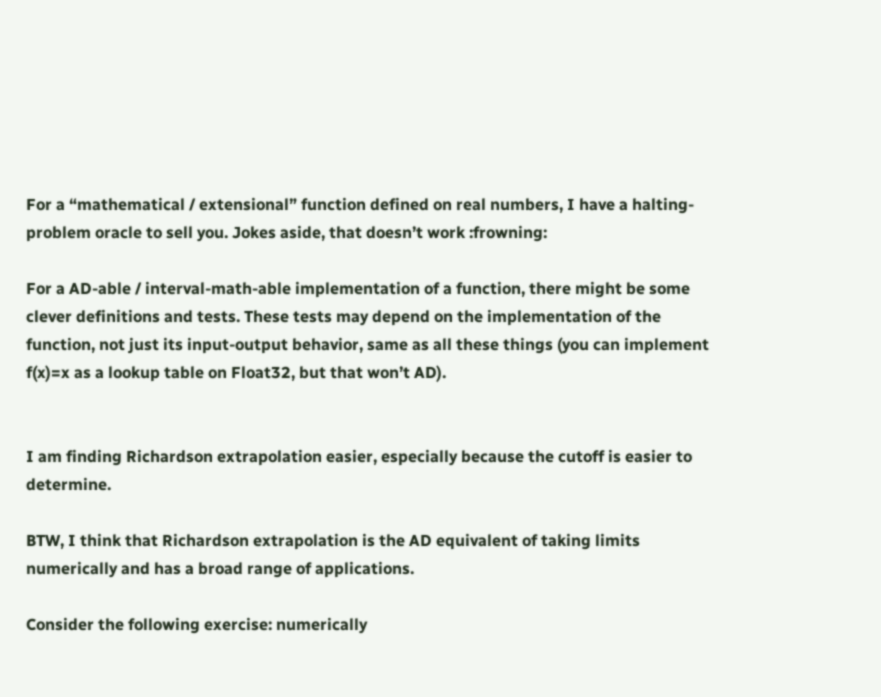For a “mathematical / extensional” function defined on real numbers, I have a halting-problem oracle to sell you. Jokes aside, that doesn’t work :frowning:

For a AD-able / interval-math-able implementation of a function, there might be some clever definitions and tests. These tests may depend on the implementation of the function, not just its input-output behavior, same as all these things (you can implement f(x)=x as a lookup table on Float32, but that won’t AD).


I am finding Richardson extrapolation easier, especially because the cutoff is easier to determine.

BTW, I think that Richardson extrapolation is the AD equivalent of taking limits numerically and has a broad range of applications.

Consider the following exercise: numerically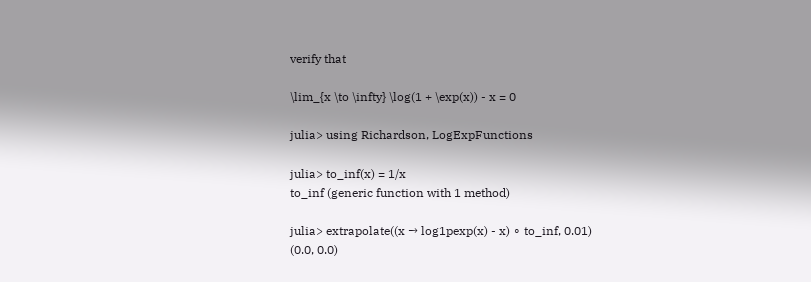verify that

\lim_{x \to \infty} \log(1 + \exp(x)) - x = 0

julia> using Richardson, LogExpFunctions

julia> to_inf(x) = 1/x
to_inf (generic function with 1 method)

julia> extrapolate((x → log1pexp(x) - x) ∘ to_inf, 0.01)
(0.0, 0.0)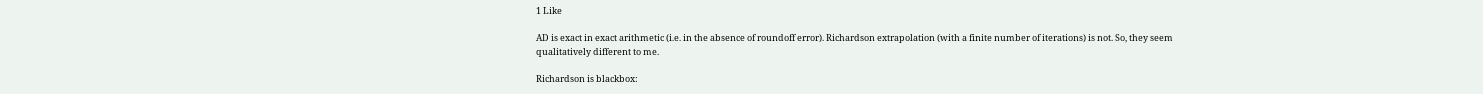1 Like

AD is exact in exact arithmetic (i.e. in the absence of roundoff error). Richardson extrapolation (with a finite number of iterations) is not. So, they seem qualitatively different to me.

Richardson is blackbox: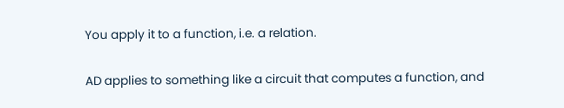You apply it to a function, i.e. a relation.

AD applies to something like a circuit that computes a function, and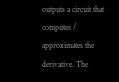outputs a circuit that computes / approximates the derivative. The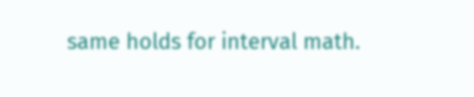same holds for interval math.